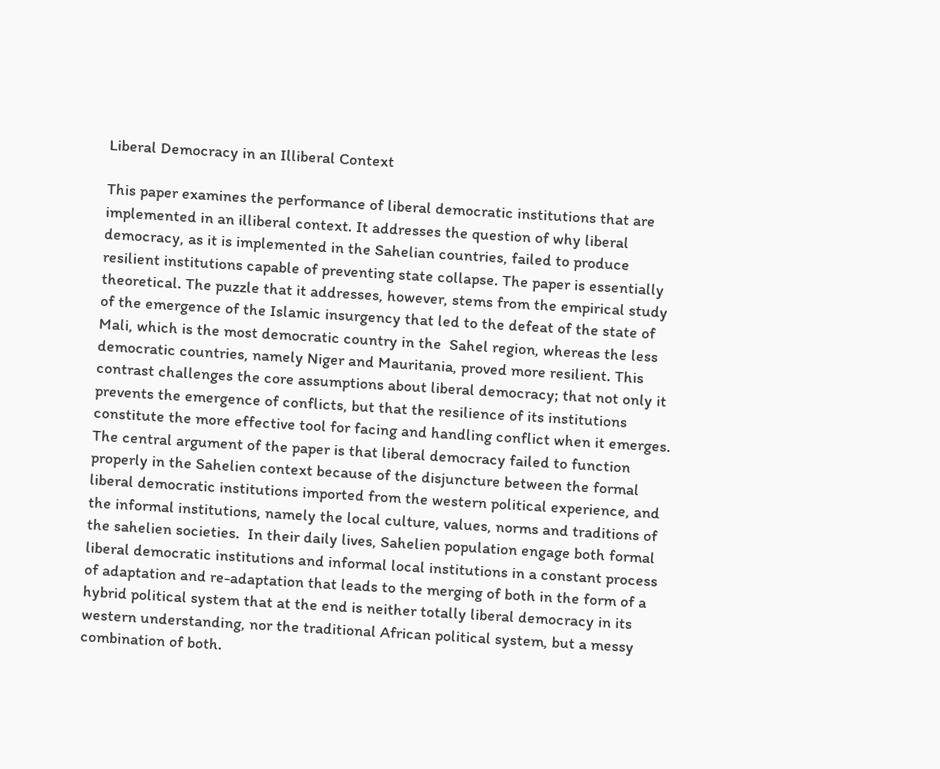Liberal Democracy in an Illiberal Context

This paper examines the performance of liberal democratic institutions that are implemented in an illiberal context. It addresses the question of why liberal democracy, as it is implemented in the Sahelian countries, failed to produce resilient institutions capable of preventing state collapse. The paper is essentially theoretical. The puzzle that it addresses, however, stems from the empirical study of the emergence of the Islamic insurgency that led to the defeat of the state of Mali, which is the most democratic country in the  Sahel region, whereas the less democratic countries, namely Niger and Mauritania, proved more resilient. This contrast challenges the core assumptions about liberal democracy; that not only it prevents the emergence of conflicts, but that the resilience of its institutions constitute the more effective tool for facing and handling conflict when it emerges. The central argument of the paper is that liberal democracy failed to function properly in the Sahelien context because of the disjuncture between the formal liberal democratic institutions imported from the western political experience, and the informal institutions, namely the local culture, values, norms and traditions of the sahelien societies.  In their daily lives, Sahelien population engage both formal liberal democratic institutions and informal local institutions in a constant process of adaptation and re-adaptation that leads to the merging of both in the form of a hybrid political system that at the end is neither totally liberal democracy in its western understanding, nor the traditional African political system, but a messy combination of both.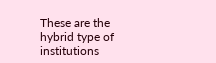These are the hybrid type of institutions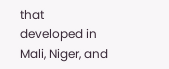that developed in Mali, Niger, and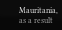Mauritania, as a result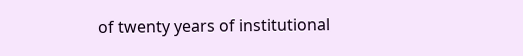of twenty years of institutional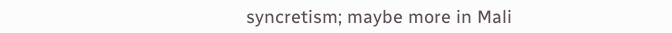syncretism; maybe more in Mali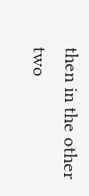then in the other two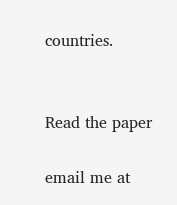countries.


Read the paper

email me at